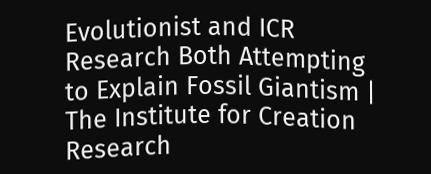Evolutionist and ICR Research Both Attempting to Explain Fossil Giantism | The Institute for Creation Research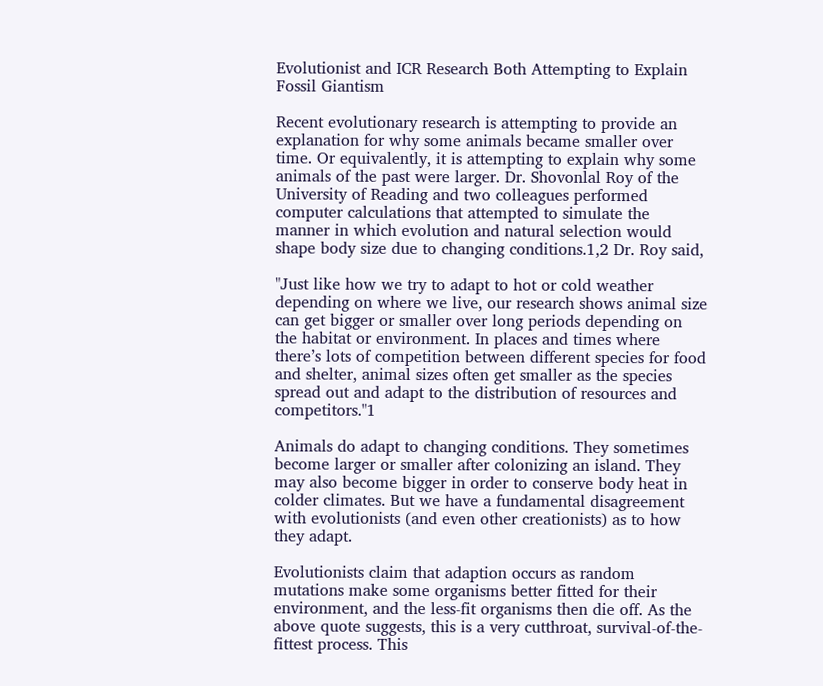Evolutionist and ICR Research Both Attempting to Explain Fossil Giantism

Recent evolutionary research is attempting to provide an explanation for why some animals became smaller over time. Or equivalently, it is attempting to explain why some animals of the past were larger. Dr. Shovonlal Roy of the University of Reading and two colleagues performed computer calculations that attempted to simulate the manner in which evolution and natural selection would shape body size due to changing conditions.1,2 Dr. Roy said,

"Just like how we try to adapt to hot or cold weather depending on where we live, our research shows animal size can get bigger or smaller over long periods depending on the habitat or environment. In places and times where there’s lots of competition between different species for food and shelter, animal sizes often get smaller as the species spread out and adapt to the distribution of resources and competitors."1

Animals do adapt to changing conditions. They sometimes become larger or smaller after colonizing an island. They may also become bigger in order to conserve body heat in colder climates. But we have a fundamental disagreement with evolutionists (and even other creationists) as to how they adapt.

Evolutionists claim that adaption occurs as random mutations make some organisms better fitted for their environment, and the less-fit organisms then die off. As the above quote suggests, this is a very cutthroat, survival-of-the-fittest process. This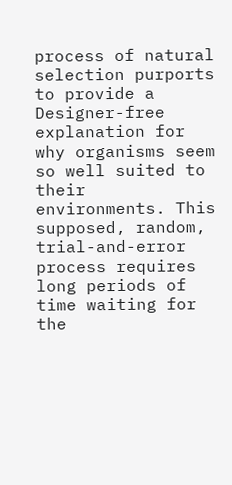process of natural selection purports to provide a Designer-free explanation for why organisms seem so well suited to their environments. This supposed, random, trial-and-error process requires long periods of time waiting for the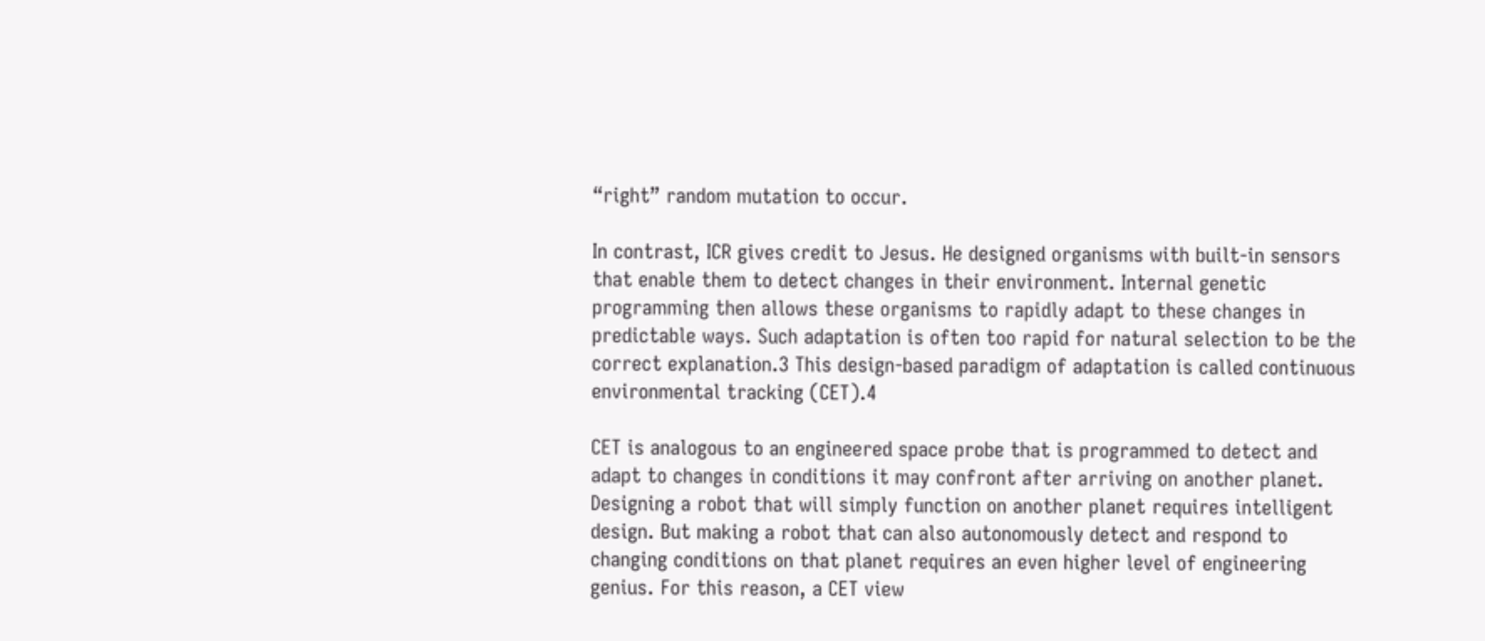“right” random mutation to occur.

In contrast, ICR gives credit to Jesus. He designed organisms with built-in sensors that enable them to detect changes in their environment. Internal genetic programming then allows these organisms to rapidly adapt to these changes in predictable ways. Such adaptation is often too rapid for natural selection to be the correct explanation.3 This design-based paradigm of adaptation is called continuous environmental tracking (CET).4

CET is analogous to an engineered space probe that is programmed to detect and adapt to changes in conditions it may confront after arriving on another planet. Designing a robot that will simply function on another planet requires intelligent design. But making a robot that can also autonomously detect and respond to changing conditions on that planet requires an even higher level of engineering genius. For this reason, a CET view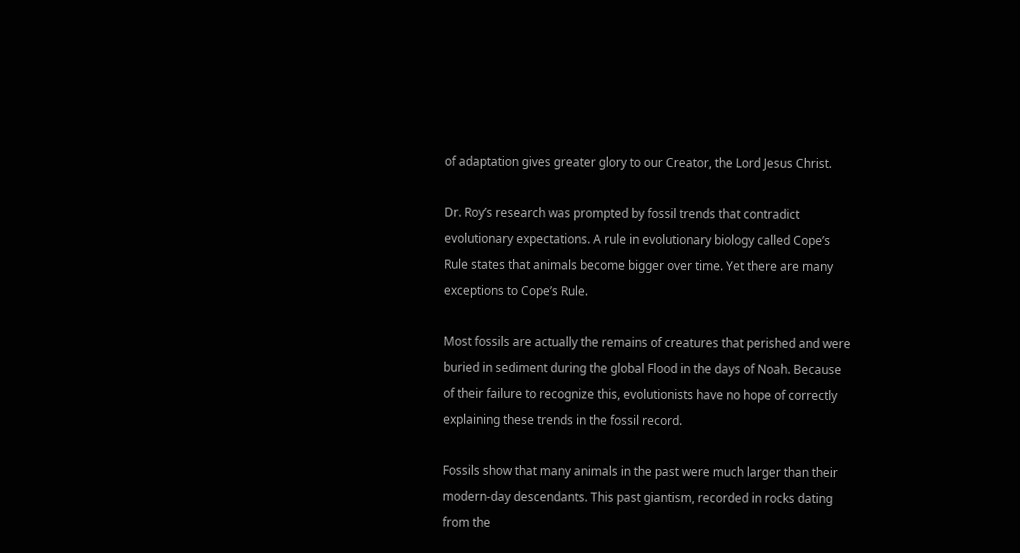of adaptation gives greater glory to our Creator, the Lord Jesus Christ.

Dr. Roy’s research was prompted by fossil trends that contradict evolutionary expectations. A rule in evolutionary biology called Cope’s Rule states that animals become bigger over time. Yet there are many exceptions to Cope’s Rule.

Most fossils are actually the remains of creatures that perished and were buried in sediment during the global Flood in the days of Noah. Because of their failure to recognize this, evolutionists have no hope of correctly explaining these trends in the fossil record.

Fossils show that many animals in the past were much larger than their modern-day descendants. This past giantism, recorded in rocks dating from the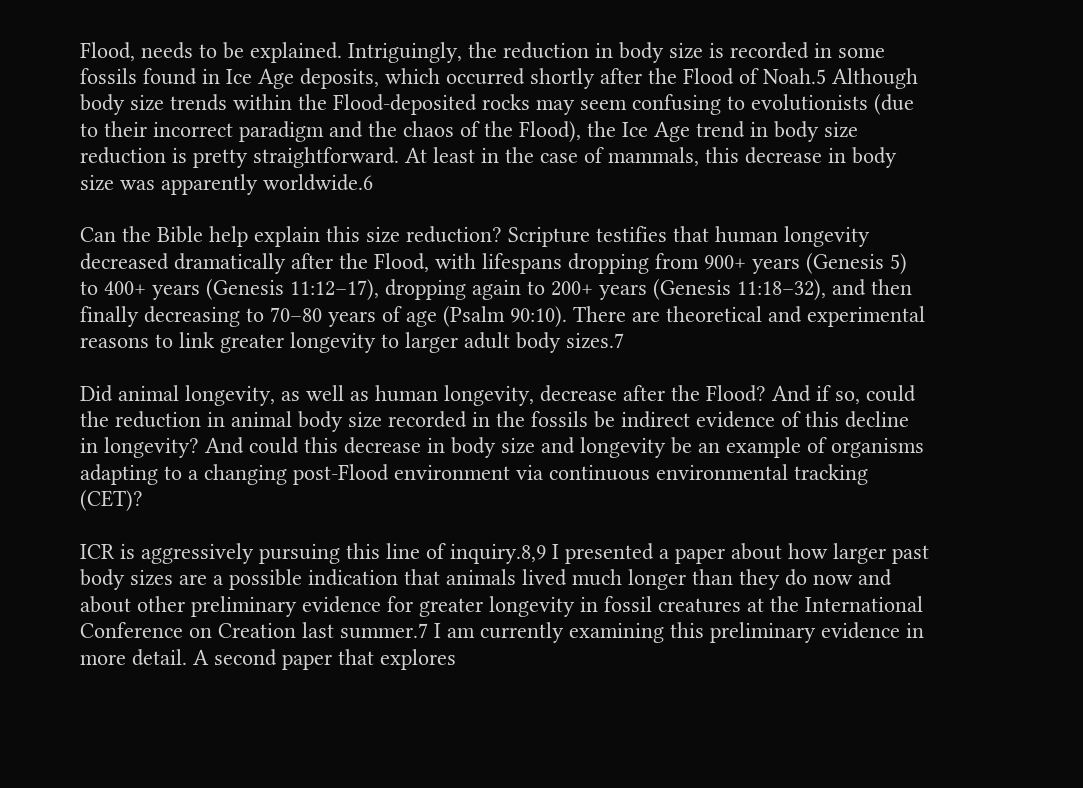Flood, needs to be explained. Intriguingly, the reduction in body size is recorded in some fossils found in Ice Age deposits, which occurred shortly after the Flood of Noah.5 Although body size trends within the Flood-deposited rocks may seem confusing to evolutionists (due to their incorrect paradigm and the chaos of the Flood), the Ice Age trend in body size reduction is pretty straightforward. At least in the case of mammals, this decrease in body size was apparently worldwide.6

Can the Bible help explain this size reduction? Scripture testifies that human longevity decreased dramatically after the Flood, with lifespans dropping from 900+ years (Genesis 5) to 400+ years (Genesis 11:12–17), dropping again to 200+ years (Genesis 11:18–32), and then finally decreasing to 70–80 years of age (Psalm 90:10). There are theoretical and experimental reasons to link greater longevity to larger adult body sizes.7

Did animal longevity, as well as human longevity, decrease after the Flood? And if so, could the reduction in animal body size recorded in the fossils be indirect evidence of this decline in longevity? And could this decrease in body size and longevity be an example of organisms adapting to a changing post-Flood environment via continuous environmental tracking (CET)?

ICR is aggressively pursuing this line of inquiry.8,9 I presented a paper about how larger past body sizes are a possible indication that animals lived much longer than they do now and about other preliminary evidence for greater longevity in fossil creatures at the International Conference on Creation last summer.7 I am currently examining this preliminary evidence in more detail. A second paper that explores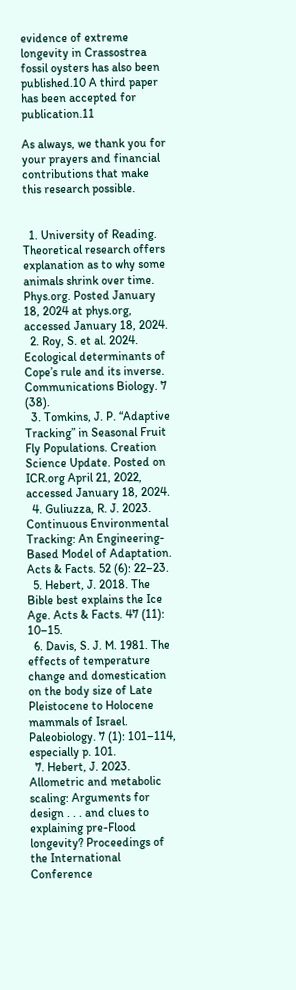evidence of extreme longevity in Crassostrea fossil oysters has also been published.10 A third paper has been accepted for publication.11

As always, we thank you for your prayers and financial contributions that make this research possible.


  1. University of Reading. Theoretical research offers explanation as to why some animals shrink over time. Phys.org. Posted January 18, 2024 at phys.org, accessed January 18, 2024.
  2. Roy, S. et al. 2024. Ecological determinants of Cope’s rule and its inverse. Communications Biology. 7 (38).
  3. Tomkins, J. P. “Adaptive Tracking” in Seasonal Fruit Fly Populations. Creation Science Update. Posted on ICR.org April 21, 2022, accessed January 18, 2024.
  4. Guliuzza, R. J. 2023. Continuous Environmental Tracking: An Engineering-Based Model of Adaptation. Acts & Facts. 52 (6): 22–23.
  5. Hebert, J. 2018. The Bible best explains the Ice Age. Acts & Facts. 47 (11): 10–15.
  6. Davis, S. J. M. 1981. The effects of temperature change and domestication on the body size of Late Pleistocene to Holocene mammals of Israel. Paleobiology. 7 (1): 101–114, especially p. 101.
  7. Hebert, J. 2023. Allometric and metabolic scaling: Arguments for design . . . and clues to explaining pre-Flood longevity? Proceedings of the International Conference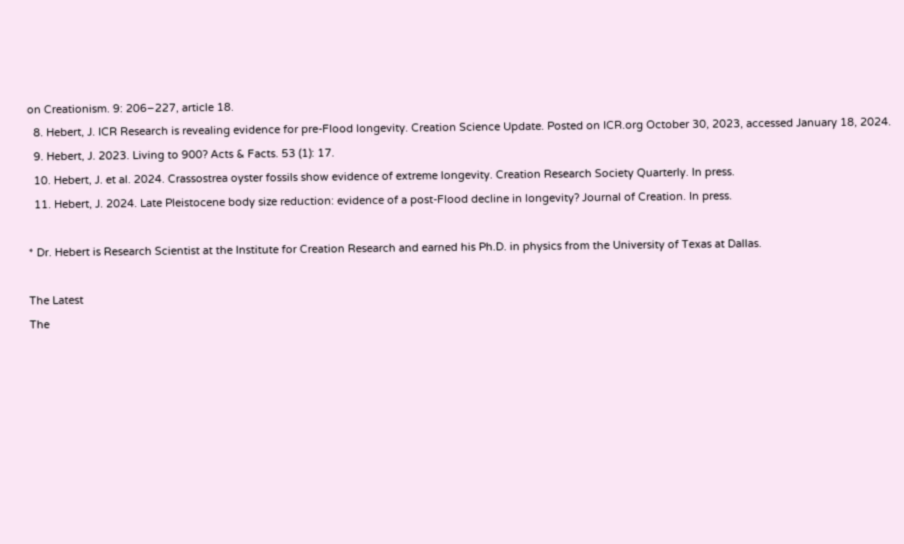on Creationism. 9: 206–227, article 18.
  8. Hebert, J. ICR Research is revealing evidence for pre-Flood longevity. Creation Science Update. Posted on ICR.org October 30, 2023, accessed January 18, 2024.
  9. Hebert, J. 2023. Living to 900? Acts & Facts. 53 (1): 17.
  10. Hebert, J. et al. 2024. Crassostrea oyster fossils show evidence of extreme longevity. Creation Research Society Quarterly. In press.
  11. Hebert, J. 2024. Late Pleistocene body size reduction: evidence of a post-Flood decline in longevity? Journal of Creation. In press.

* Dr. Hebert is Research Scientist at the Institute for Creation Research and earned his Ph.D. in physics from the University of Texas at Dallas.

The Latest
The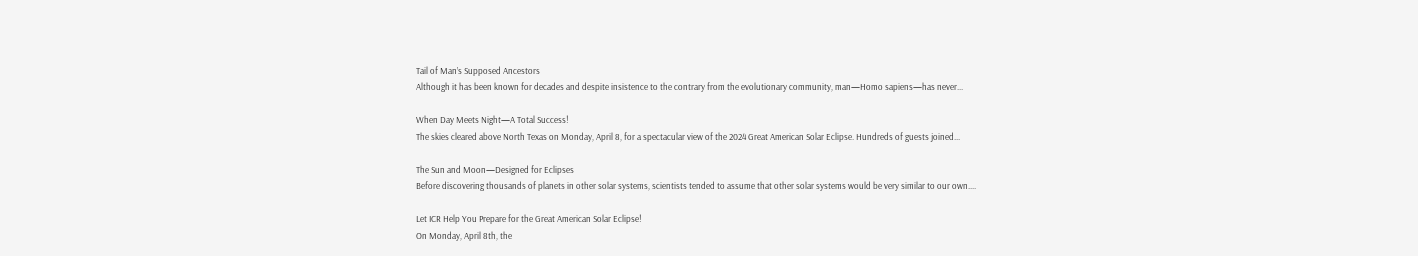Tail of Man’s Supposed Ancestors
Although it has been known for decades and despite insistence to the contrary from the evolutionary community, man—Homo sapiens—has never...

When Day Meets Night—A Total Success!
The skies cleared above North Texas on Monday, April 8, for a spectacular view of the 2024 Great American Solar Eclipse. Hundreds of guests joined...

The Sun and Moon—Designed for Eclipses
Before discovering thousands of planets in other solar systems, scientists tended to assume that other solar systems would be very similar to our own....

Let ICR Help You Prepare for the Great American Solar Eclipse!
On Monday, April 8th, the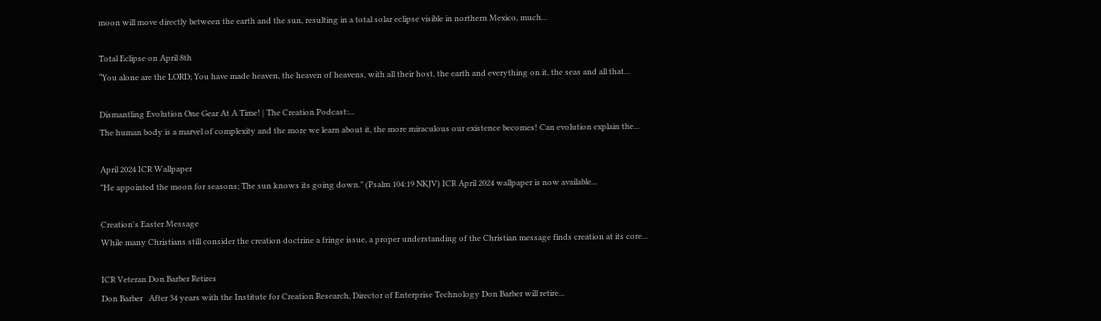moon will move directly between the earth and the sun, resulting in a total solar eclipse visible in northern Mexico, much...

Total Eclipse on April 8th
“You alone are the LORD; You have made heaven, the heaven of heavens, with all their host, the earth and everything on it, the seas and all that...

Dismantling Evolution One Gear At A Time! | The Creation Podcast:...
The human body is a marvel of complexity and the more we learn about it, the more miraculous our existence becomes! Can evolution explain the...

April 2024 ICR Wallpaper
"He appointed the moon for seasons; The sun knows its going down." (Psalm 104:19 NKJV) ICR April 2024 wallpaper is now available...

Creation's Easter Message
While many Christians still consider the creation doctrine a fringe issue, a proper understanding of the Christian message finds creation at its core...

ICR Veteran Don Barber Retires
Don Barber   After 34 years with the Institute for Creation Research, Director of Enterprise Technology Don Barber will retire...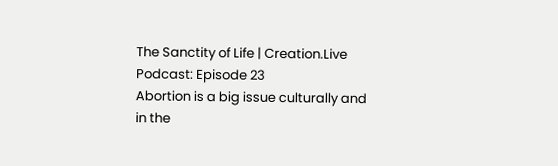The Sanctity of Life | Creation.Live Podcast: Episode 23
Abortion is a big issue culturally and in the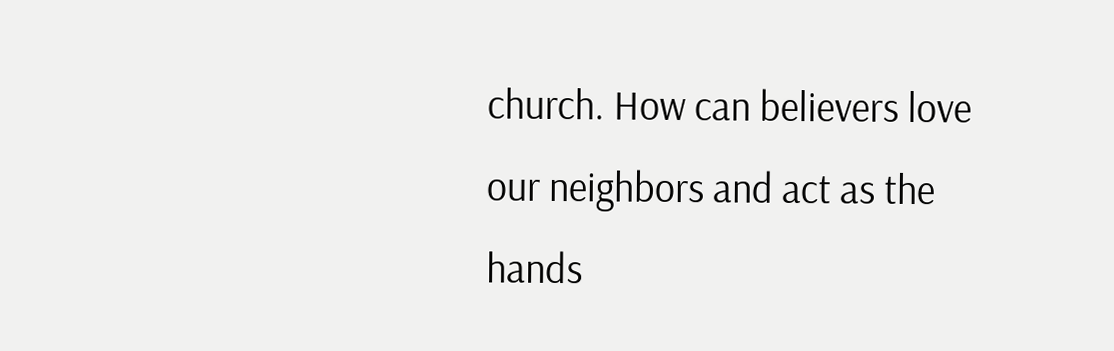church. How can believers love our neighbors and act as the hands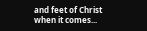and feet of Christ when it comes...